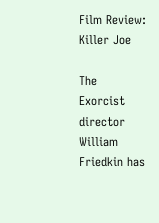Film Review: Killer Joe

The Exorcist director William Friedkin has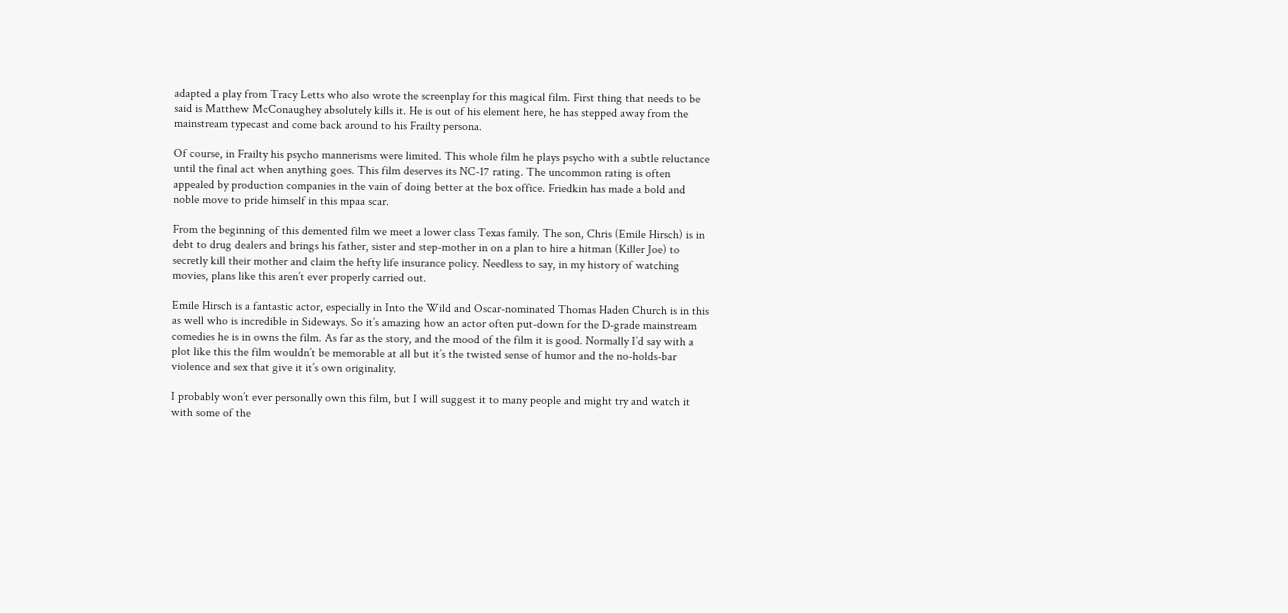adapted a play from Tracy Letts who also wrote the screenplay for this magical film. First thing that needs to be said is Matthew McConaughey absolutely kills it. He is out of his element here, he has stepped away from the mainstream typecast and come back around to his Frailty persona.

Of course, in Frailty his psycho mannerisms were limited. This whole film he plays psycho with a subtle reluctance until the final act when anything goes. This film deserves its NC-17 rating. The uncommon rating is often appealed by production companies in the vain of doing better at the box office. Friedkin has made a bold and noble move to pride himself in this mpaa scar.

From the beginning of this demented film we meet a lower class Texas family. The son, Chris (Emile Hirsch) is in debt to drug dealers and brings his father, sister and step-mother in on a plan to hire a hitman (Killer Joe) to secretly kill their mother and claim the hefty life insurance policy. Needless to say, in my history of watching movies, plans like this aren’t ever properly carried out.

Emile Hirsch is a fantastic actor, especially in Into the Wild and Oscar-nominated Thomas Haden Church is in this as well who is incredible in Sideways. So it’s amazing how an actor often put-down for the D-grade mainstream comedies he is in owns the film. As far as the story, and the mood of the film it is good. Normally I’d say with a plot like this the film wouldn’t be memorable at all but it’s the twisted sense of humor and the no-holds-bar violence and sex that give it it’s own originality.

I probably won’t ever personally own this film, but I will suggest it to many people and might try and watch it with some of the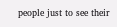people just to see their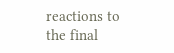reactions to the final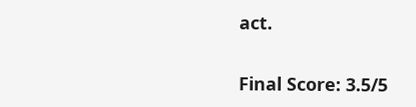act.

Final Score: 3.5/5